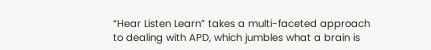“Hear Listen Learn” takes a multi-faceted approach to dealing with APD, which jumbles what a brain is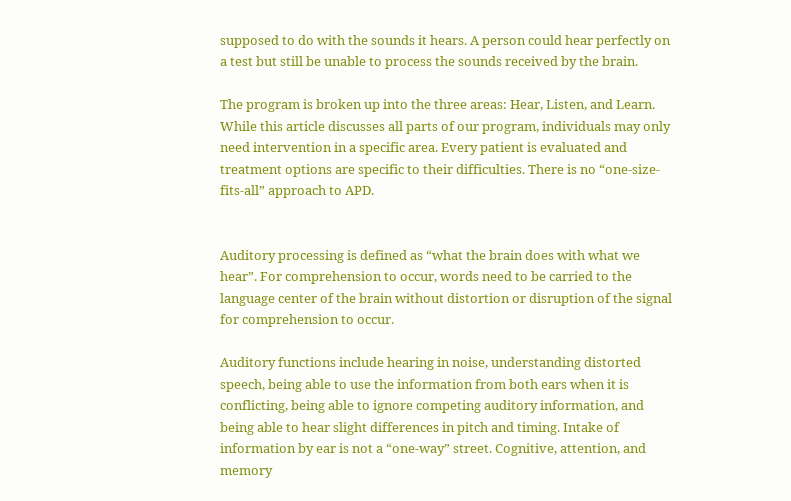supposed to do with the sounds it hears. A person could hear perfectly on a test but still be unable to process the sounds received by the brain.

The program is broken up into the three areas: Hear, Listen, and Learn. While this article discusses all parts of our program, individuals may only need intervention in a specific area. Every patient is evaluated and treatment options are specific to their difficulties. There is no “one-size-fits-all” approach to APD.


Auditory processing is defined as “what the brain does with what we hear”. For comprehension to occur, words need to be carried to the language center of the brain without distortion or disruption of the signal for comprehension to occur.

Auditory functions include hearing in noise, understanding distorted speech, being able to use the information from both ears when it is conflicting, being able to ignore competing auditory information, and being able to hear slight differences in pitch and timing. Intake of information by ear is not a “one-way” street. Cognitive, attention, and memory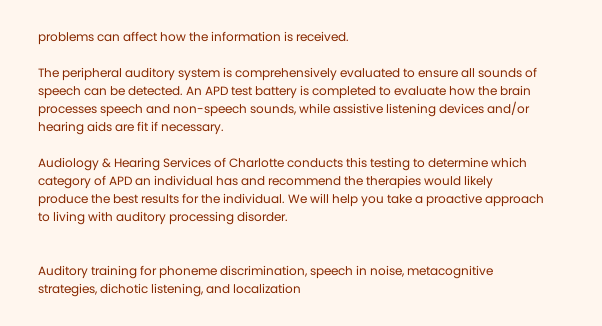problems can affect how the information is received.

The peripheral auditory system is comprehensively evaluated to ensure all sounds of speech can be detected. An APD test battery is completed to evaluate how the brain processes speech and non-speech sounds, while assistive listening devices and/or hearing aids are fit if necessary.

Audiology & Hearing Services of Charlotte conducts this testing to determine which category of APD an individual has and recommend the therapies would likely produce the best results for the individual. We will help you take a proactive approach to living with auditory processing disorder.


Auditory training for phoneme discrimination, speech in noise, metacognitive strategies, dichotic listening, and localization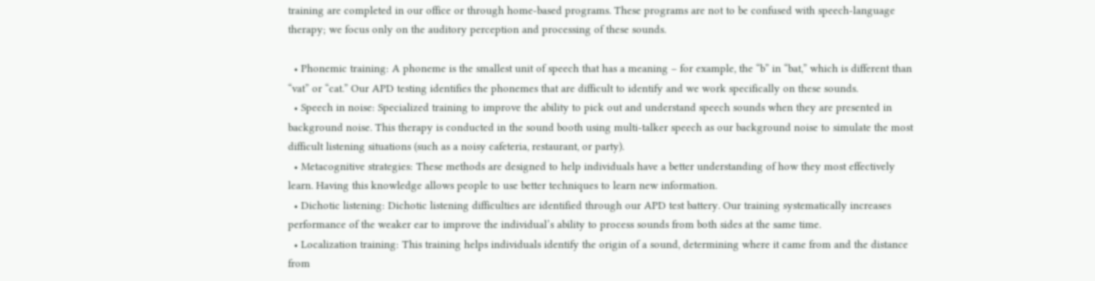training are completed in our office or through home-based programs. These programs are not to be confused with speech-language therapy; we focus only on the auditory perception and processing of these sounds.

  • Phonemic training: A phoneme is the smallest unit of speech that has a meaning – for example, the “b” in “bat,” which is different than “vat” or “cat.” Our APD testing identifies the phonemes that are difficult to identify and we work specifically on these sounds.
  • Speech in noise: Specialized training to improve the ability to pick out and understand speech sounds when they are presented in background noise. This therapy is conducted in the sound booth using multi-talker speech as our background noise to simulate the most difficult listening situations (such as a noisy cafeteria, restaurant, or party).
  • Metacognitive strategies: These methods are designed to help individuals have a better understanding of how they most effectively learn. Having this knowledge allows people to use better techniques to learn new information.
  • Dichotic listening: Dichotic listening difficulties are identified through our APD test battery. Our training systematically increases performance of the weaker ear to improve the individual’s ability to process sounds from both sides at the same time.
  • Localization training: This training helps individuals identify the origin of a sound, determining where it came from and the distance from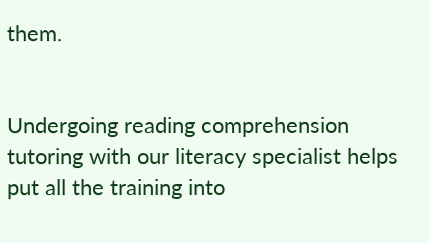them.


Undergoing reading comprehension tutoring with our literacy specialist helps put all the training into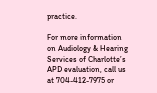practice.

For more information on Audiology & Hearing Services of Charlotte’s APD evaluation, call us at 704-412-7975 or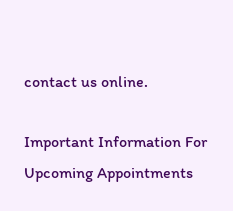contact us online.

Important Information For Upcoming Appointments